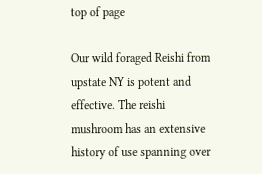top of page

Our wild foraged Reishi from upstate NY is potent and effective. The reishi mushroom has an extensive history of use spanning over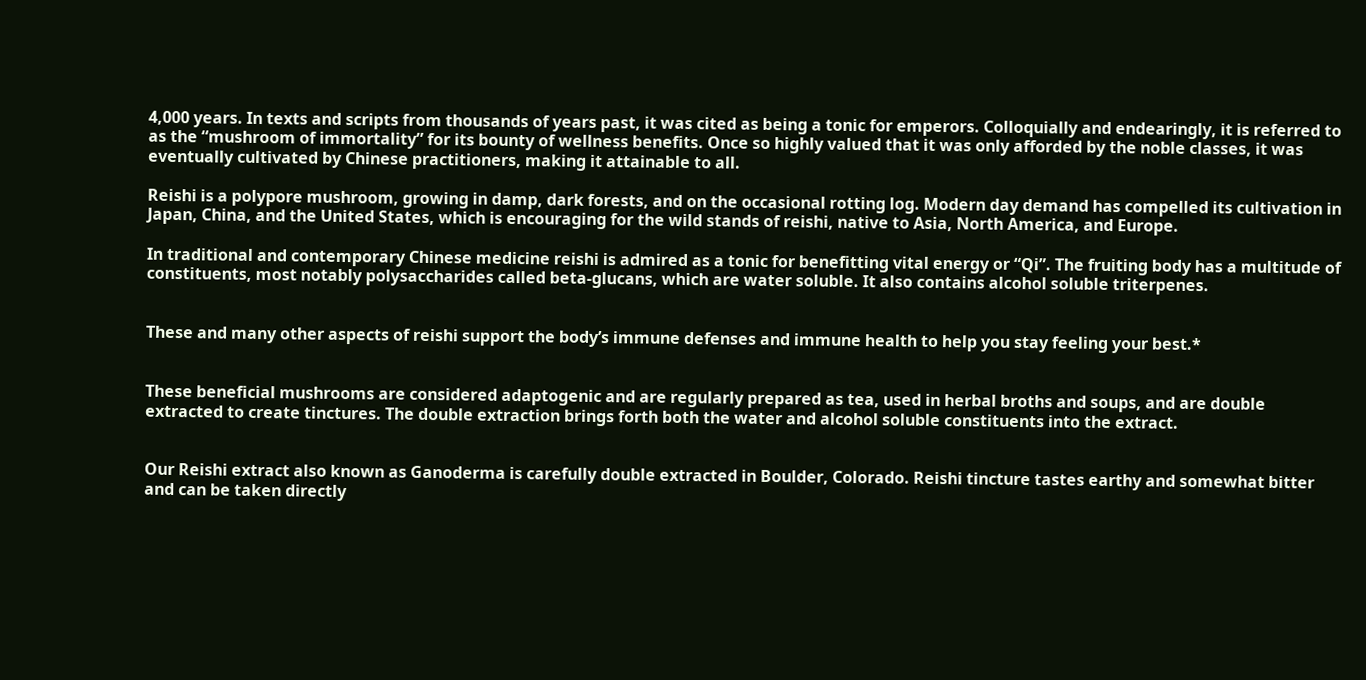4,000 years. In texts and scripts from thousands of years past, it was cited as being a tonic for emperors. Colloquially and endearingly, it is referred to as the “mushroom of immortality” for its bounty of wellness benefits. Once so highly valued that it was only afforded by the noble classes, it was eventually cultivated by Chinese practitioners, making it attainable to all.

Reishi is a polypore mushroom, growing in damp, dark forests, and on the occasional rotting log. Modern day demand has compelled its cultivation in Japan, China, and the United States, which is encouraging for the wild stands of reishi, native to Asia, North America, and Europe.

In traditional and contemporary Chinese medicine reishi is admired as a tonic for benefitting vital energy or “Qi”. The fruiting body has a multitude of constituents, most notably polysaccharides called beta-glucans, which are water soluble. It also contains alcohol soluble triterpenes.


These and many other aspects of reishi support the body’s immune defenses and immune health to help you stay feeling your best.*


These beneficial mushrooms are considered adaptogenic and are regularly prepared as tea, used in herbal broths and soups, and are double extracted to create tinctures. The double extraction brings forth both the water and alcohol soluble constituents into the extract.


Our Reishi extract also known as Ganoderma is carefully double extracted in Boulder, Colorado. Reishi tincture tastes earthy and somewhat bitter and can be taken directly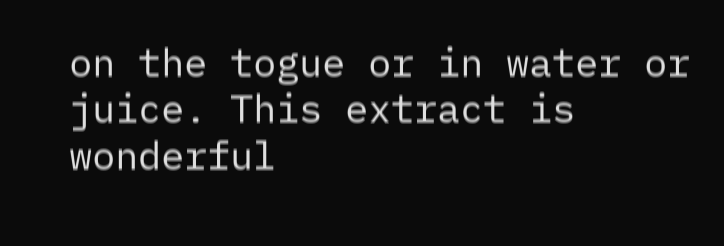on the togue or in water or juice. This extract is wonderful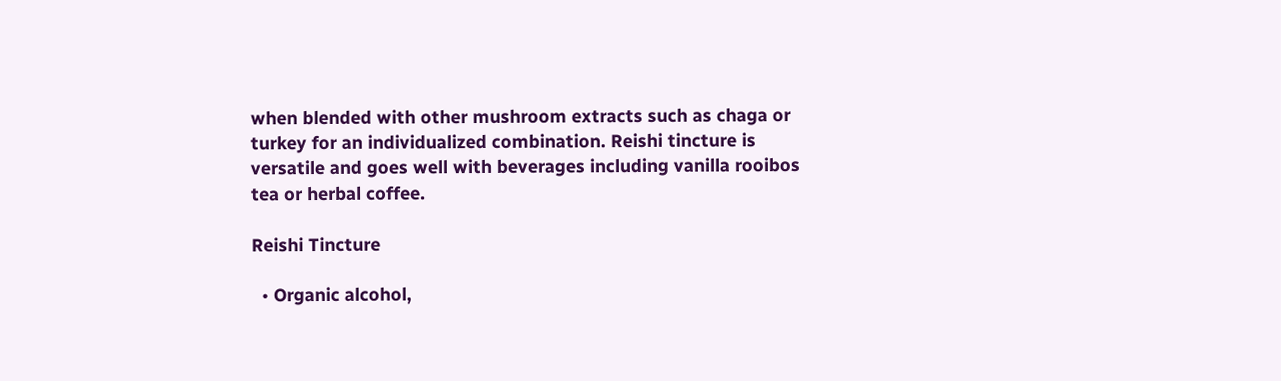when blended with other mushroom extracts such as chaga or turkey for an individualized combination. Reishi tincture is versatile and goes well with beverages including vanilla rooibos tea or herbal coffee.

Reishi Tincture

  • Organic alcohol,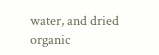water, and dried organic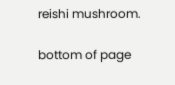reishi mushroom.

bottom of page